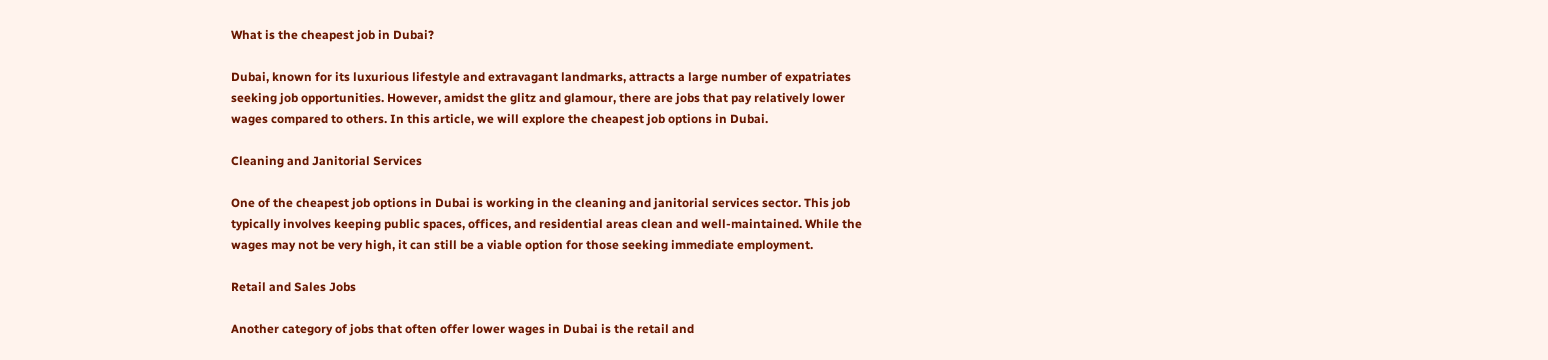What is the cheapest job in Dubai?

Dubai, known for its luxurious lifestyle and extravagant landmarks, attracts a large number of expatriates seeking job opportunities. However, amidst the glitz and glamour, there are jobs that pay relatively lower wages compared to others. In this article, we will explore the cheapest job options in Dubai.

Cleaning and Janitorial Services

One of the cheapest job options in Dubai is working in the cleaning and janitorial services sector. This job typically involves keeping public spaces, offices, and residential areas clean and well-maintained. While the wages may not be very high, it can still be a viable option for those seeking immediate employment.

Retail and Sales Jobs

Another category of jobs that often offer lower wages in Dubai is the retail and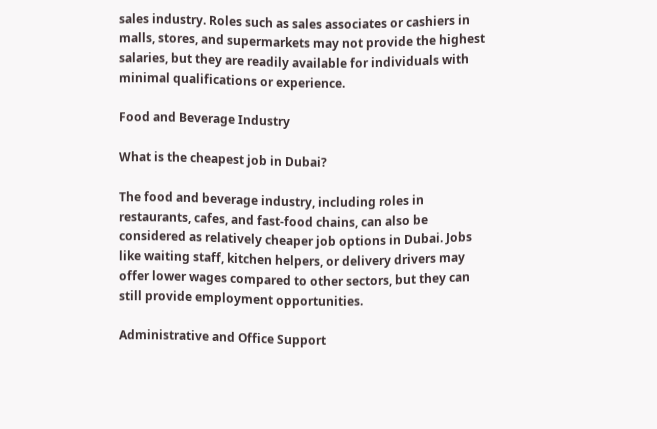sales industry. Roles such as sales associates or cashiers in malls, stores, and supermarkets may not provide the highest salaries, but they are readily available for individuals with minimal qualifications or experience.

Food and Beverage Industry

What is the cheapest job in Dubai?

The food and beverage industry, including roles in restaurants, cafes, and fast-food chains, can also be considered as relatively cheaper job options in Dubai. Jobs like waiting staff, kitchen helpers, or delivery drivers may offer lower wages compared to other sectors, but they can still provide employment opportunities.

Administrative and Office Support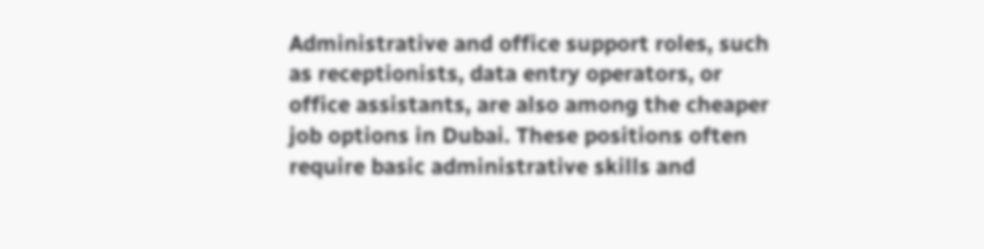Administrative and office support roles, such as receptionists, data entry operators, or office assistants, are also among the cheaper job options in Dubai. These positions often require basic administrative skills and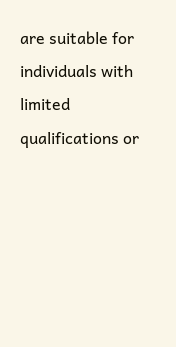are suitable for individuals with limited qualifications or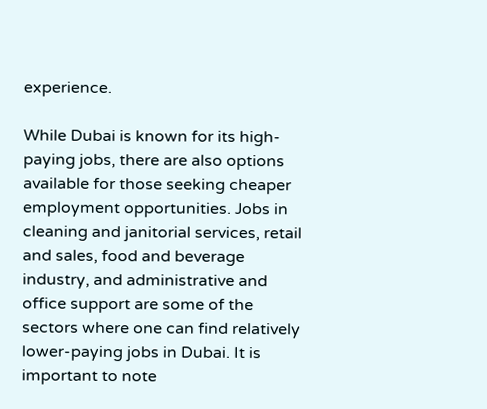experience.

While Dubai is known for its high-paying jobs, there are also options available for those seeking cheaper employment opportunities. Jobs in cleaning and janitorial services, retail and sales, food and beverage industry, and administrative and office support are some of the sectors where one can find relatively lower-paying jobs in Dubai. It is important to note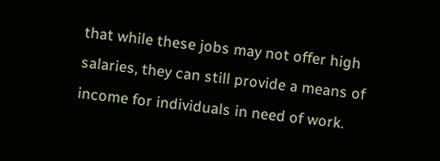that while these jobs may not offer high salaries, they can still provide a means of income for individuals in need of work.